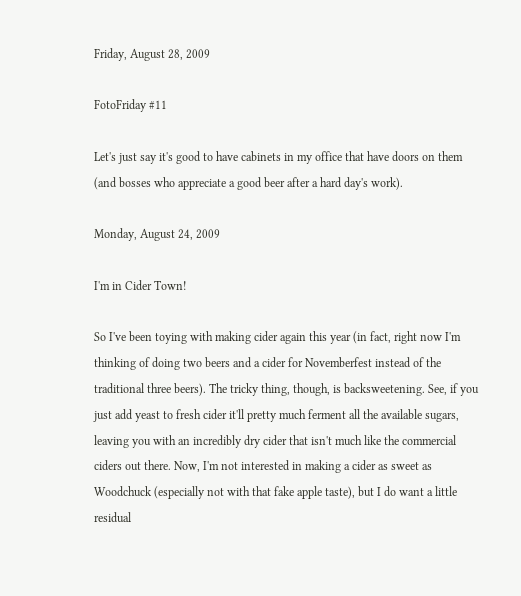Friday, August 28, 2009

FotoFriday #11

Let's just say it's good to have cabinets in my office that have doors on them (and bosses who appreciate a good beer after a hard day's work).

Monday, August 24, 2009

I'm in Cider Town!

So I've been toying with making cider again this year (in fact, right now I'm thinking of doing two beers and a cider for Novemberfest instead of the traditional three beers). The tricky thing, though, is backsweetening. See, if you just add yeast to fresh cider it'll pretty much ferment all the available sugars, leaving you with an incredibly dry cider that isn't much like the commercial ciders out there. Now, I'm not interested in making a cider as sweet as Woodchuck (especially not with that fake apple taste), but I do want a little residual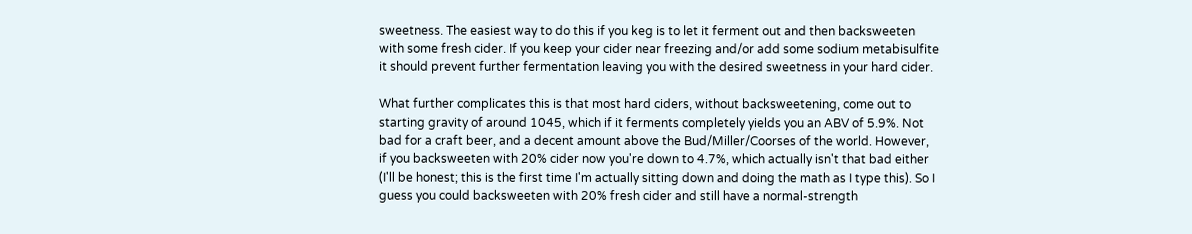sweetness. The easiest way to do this if you keg is to let it ferment out and then backsweeten with some fresh cider. If you keep your cider near freezing and/or add some sodium metabisulfite it should prevent further fermentation leaving you with the desired sweetness in your hard cider.

What further complicates this is that most hard ciders, without backsweetening, come out to starting gravity of around 1045, which if it ferments completely yields you an ABV of 5.9%. Not bad for a craft beer, and a decent amount above the Bud/Miller/Coorses of the world. However, if you backsweeten with 20% cider now you're down to 4.7%, which actually isn't that bad either (I'll be honest; this is the first time I'm actually sitting down and doing the math as I type this). So I guess you could backsweeten with 20% fresh cider and still have a normal-strength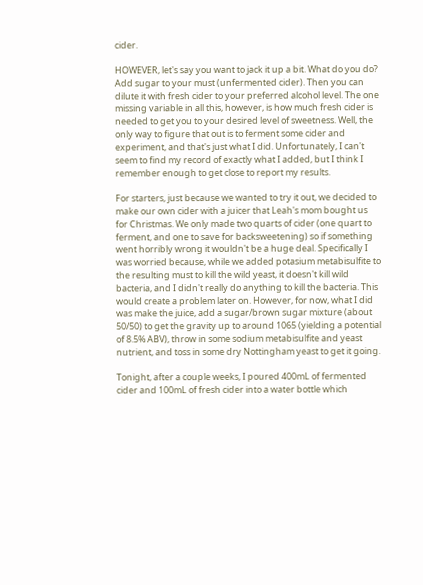cider.

HOWEVER, let's say you want to jack it up a bit. What do you do? Add sugar to your must (unfermented cider). Then you can dilute it with fresh cider to your preferred alcohol level. The one missing variable in all this, however, is how much fresh cider is needed to get you to your desired level of sweetness. Well, the only way to figure that out is to ferment some cider and experiment, and that's just what I did. Unfortunately, I can't seem to find my record of exactly what I added, but I think I remember enough to get close to report my results.

For starters, just because we wanted to try it out, we decided to make our own cider with a juicer that Leah's mom bought us for Christmas. We only made two quarts of cider (one quart to ferment, and one to save for backsweetening) so if something went horribly wrong it wouldn't be a huge deal. Specifically I was worried because, while we added potasium metabisulfite to the resulting must to kill the wild yeast, it doesn't kill wild bacteria, and I didn't really do anything to kill the bacteria. This would create a problem later on. However, for now, what I did was make the juice, add a sugar/brown sugar mixture (about 50/50) to get the gravity up to around 1065 (yielding a potential of 8.5% ABV), throw in some sodium metabisulfite and yeast nutrient, and toss in some dry Nottingham yeast to get it going.

Tonight, after a couple weeks, I poured 400mL of fermented cider and 100mL of fresh cider into a water bottle which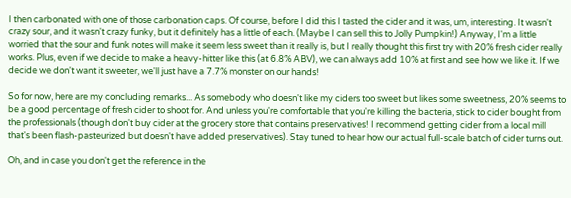I then carbonated with one of those carbonation caps. Of course, before I did this I tasted the cider and it was, um, interesting. It wasn't crazy sour, and it wasn't crazy funky, but it definitely has a little of each. (Maybe I can sell this to Jolly Pumpkin!) Anyway, I'm a little worried that the sour and funk notes will make it seem less sweet than it really is, but I really thought this first try with 20% fresh cider really works. Plus, even if we decide to make a heavy-hitter like this (at 6.8% ABV), we can always add 10% at first and see how we like it. If we decide we don't want it sweeter, we'll just have a 7.7% monster on our hands!

So for now, here are my concluding remarks... As somebody who doesn't like my ciders too sweet but likes some sweetness, 20% seems to be a good percentage of fresh cider to shoot for. And unless you're comfortable that you're killing the bacteria, stick to cider bought from the professionals (though don't buy cider at the grocery store that contains preservatives! I recommend getting cider from a local mill that's been flash-pasteurized but doesn't have added preservatives). Stay tuned to hear how our actual full-scale batch of cider turns out.

Oh, and in case you don't get the reference in the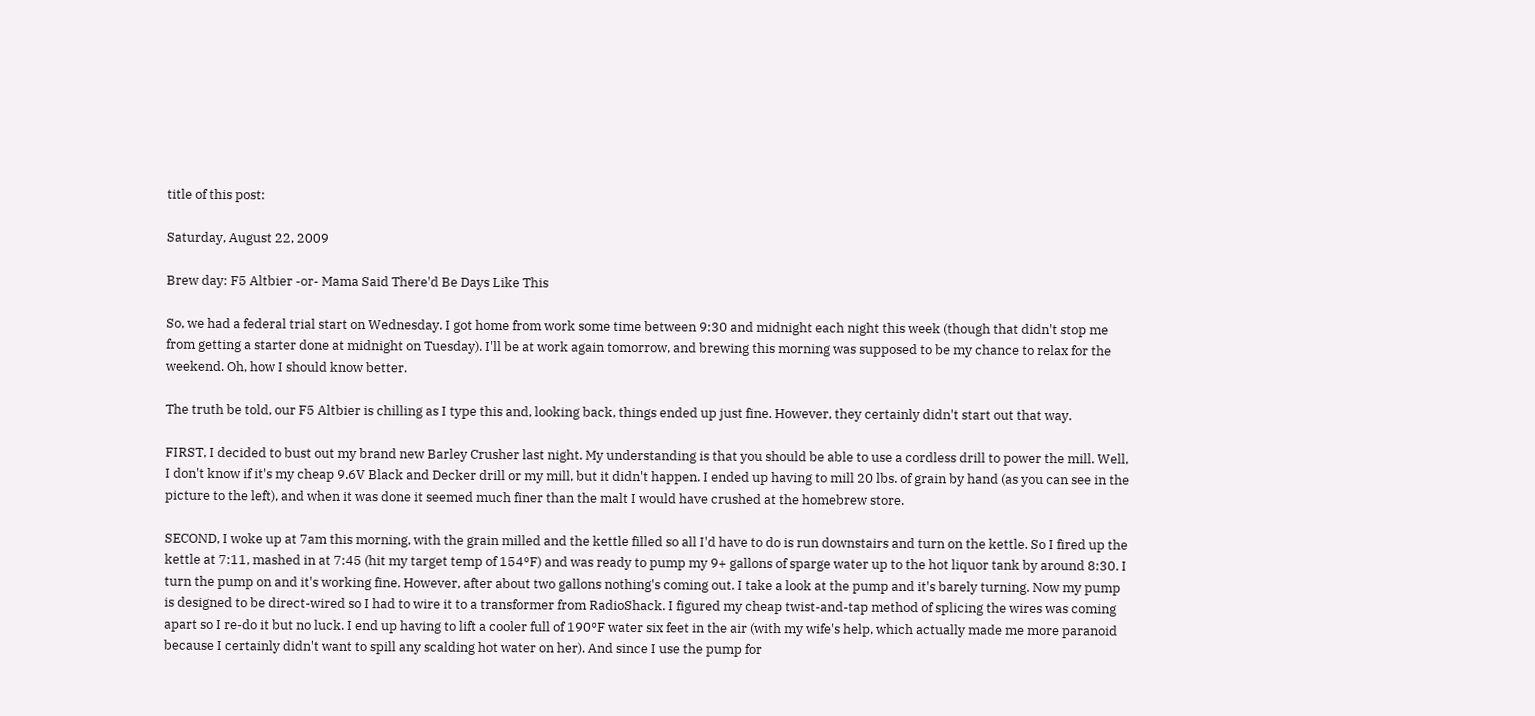title of this post:

Saturday, August 22, 2009

Brew day: F5 Altbier -or- Mama Said There'd Be Days Like This

So, we had a federal trial start on Wednesday. I got home from work some time between 9:30 and midnight each night this week (though that didn't stop me from getting a starter done at midnight on Tuesday). I'll be at work again tomorrow, and brewing this morning was supposed to be my chance to relax for the weekend. Oh, how I should know better.

The truth be told, our F5 Altbier is chilling as I type this and, looking back, things ended up just fine. However, they certainly didn't start out that way.

FIRST, I decided to bust out my brand new Barley Crusher last night. My understanding is that you should be able to use a cordless drill to power the mill. Well, I don't know if it's my cheap 9.6V Black and Decker drill or my mill, but it didn't happen. I ended up having to mill 20 lbs. of grain by hand (as you can see in the picture to the left), and when it was done it seemed much finer than the malt I would have crushed at the homebrew store.

SECOND, I woke up at 7am this morning, with the grain milled and the kettle filled so all I'd have to do is run downstairs and turn on the kettle. So I fired up the kettle at 7:11, mashed in at 7:45 (hit my target temp of 154°F) and was ready to pump my 9+ gallons of sparge water up to the hot liquor tank by around 8:30. I turn the pump on and it's working fine. However, after about two gallons nothing's coming out. I take a look at the pump and it's barely turning. Now my pump is designed to be direct-wired so I had to wire it to a transformer from RadioShack. I figured my cheap twist-and-tap method of splicing the wires was coming apart so I re-do it but no luck. I end up having to lift a cooler full of 190°F water six feet in the air (with my wife's help, which actually made me more paranoid because I certainly didn't want to spill any scalding hot water on her). And since I use the pump for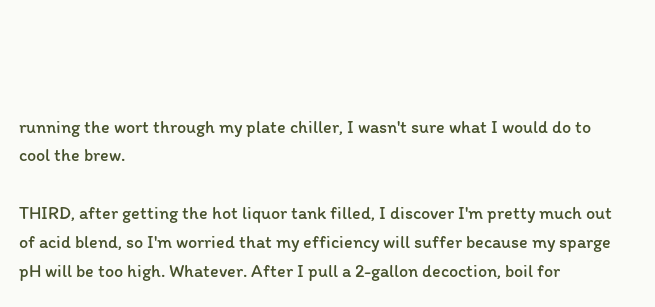running the wort through my plate chiller, I wasn't sure what I would do to cool the brew.

THIRD, after getting the hot liquor tank filled, I discover I'm pretty much out of acid blend, so I'm worried that my efficiency will suffer because my sparge pH will be too high. Whatever. After I pull a 2-gallon decoction, boil for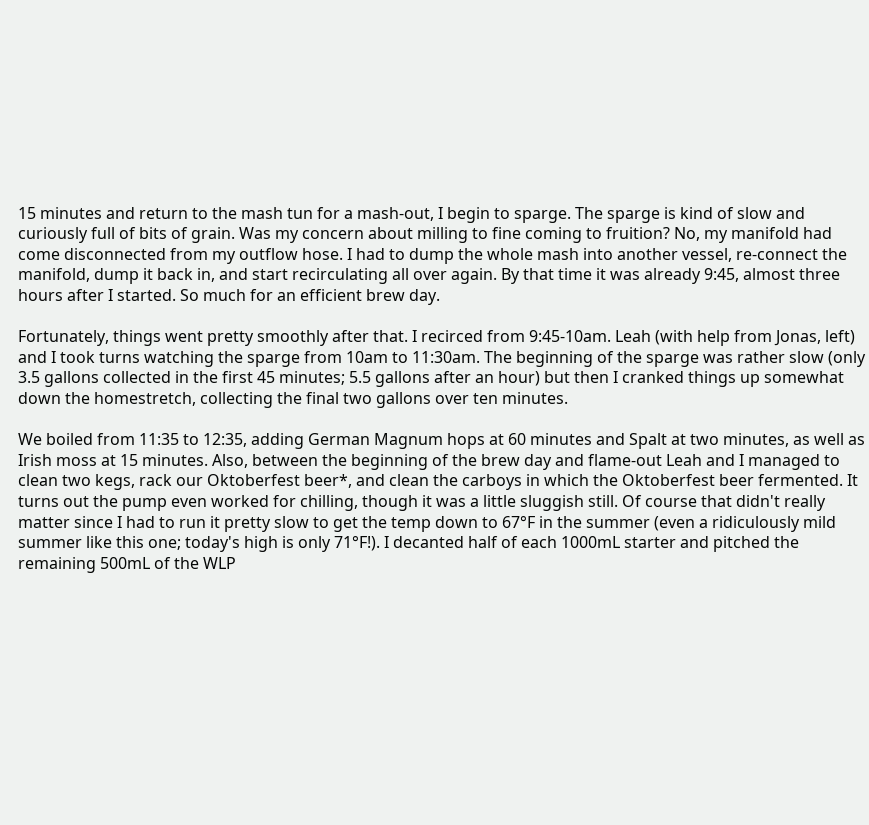15 minutes and return to the mash tun for a mash-out, I begin to sparge. The sparge is kind of slow and curiously full of bits of grain. Was my concern about milling to fine coming to fruition? No, my manifold had come disconnected from my outflow hose. I had to dump the whole mash into another vessel, re-connect the manifold, dump it back in, and start recirculating all over again. By that time it was already 9:45, almost three hours after I started. So much for an efficient brew day.

Fortunately, things went pretty smoothly after that. I recirced from 9:45-10am. Leah (with help from Jonas, left) and I took turns watching the sparge from 10am to 11:30am. The beginning of the sparge was rather slow (only 3.5 gallons collected in the first 45 minutes; 5.5 gallons after an hour) but then I cranked things up somewhat down the homestretch, collecting the final two gallons over ten minutes.

We boiled from 11:35 to 12:35, adding German Magnum hops at 60 minutes and Spalt at two minutes, as well as Irish moss at 15 minutes. Also, between the beginning of the brew day and flame-out Leah and I managed to clean two kegs, rack our Oktoberfest beer*, and clean the carboys in which the Oktoberfest beer fermented. It turns out the pump even worked for chilling, though it was a little sluggish still. Of course that didn't really matter since I had to run it pretty slow to get the temp down to 67°F in the summer (even a ridiculously mild summer like this one; today's high is only 71°F!). I decanted half of each 1000mL starter and pitched the remaining 500mL of the WLP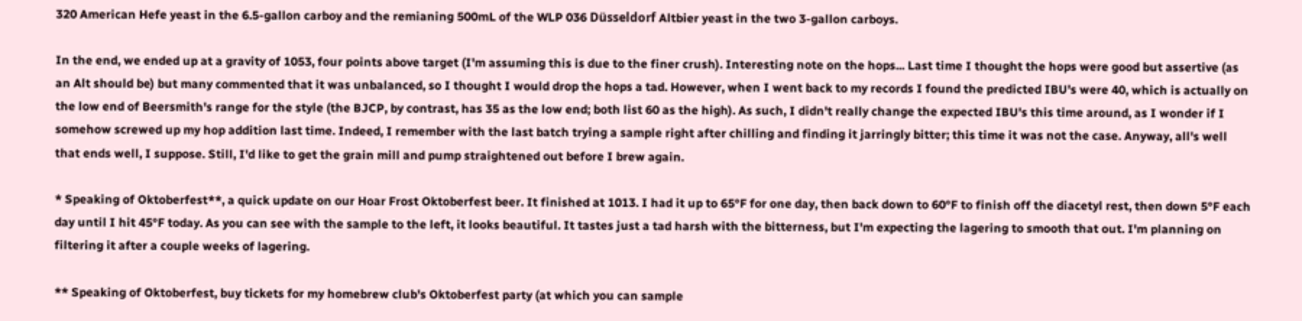320 American Hefe yeast in the 6.5-gallon carboy and the remianing 500mL of the WLP 036 Düsseldorf Altbier yeast in the two 3-gallon carboys.

In the end, we ended up at a gravity of 1053, four points above target (I'm assuming this is due to the finer crush). Interesting note on the hops... Last time I thought the hops were good but assertive (as an Alt should be) but many commented that it was unbalanced, so I thought I would drop the hops a tad. However, when I went back to my records I found the predicted IBU's were 40, which is actually on the low end of Beersmith's range for the style (the BJCP, by contrast, has 35 as the low end; both list 60 as the high). As such, I didn't really change the expected IBU's this time around, as I wonder if I somehow screwed up my hop addition last time. Indeed, I remember with the last batch trying a sample right after chilling and finding it jarringly bitter; this time it was not the case. Anyway, all's well that ends well, I suppose. Still, I'd like to get the grain mill and pump straightened out before I brew again.

* Speaking of Oktoberfest**, a quick update on our Hoar Frost Oktoberfest beer. It finished at 1013. I had it up to 65°F for one day, then back down to 60°F to finish off the diacetyl rest, then down 5°F each day until I hit 45°F today. As you can see with the sample to the left, it looks beautiful. It tastes just a tad harsh with the bitterness, but I'm expecting the lagering to smooth that out. I'm planning on filtering it after a couple weeks of lagering.

** Speaking of Oktoberfest, buy tickets for my homebrew club's Oktoberfest party (at which you can sample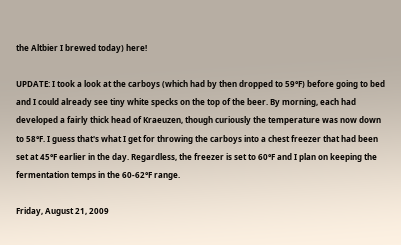the Altbier I brewed today) here!

UPDATE: I took a look at the carboys (which had by then dropped to 59°F) before going to bed and I could already see tiny white specks on the top of the beer. By morning, each had developed a fairly thick head of Kraeuzen, though curiously the temperature was now down to 58°F. I guess that's what I get for throwing the carboys into a chest freezer that had been set at 45°F earlier in the day. Regardless, the freezer is set to 60°F and I plan on keeping the fermentation temps in the 60-62°F range.

Friday, August 21, 2009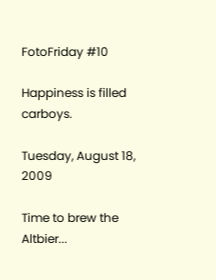FotoFriday #10

Happiness is filled carboys.

Tuesday, August 18, 2009

Time to brew the Altbier...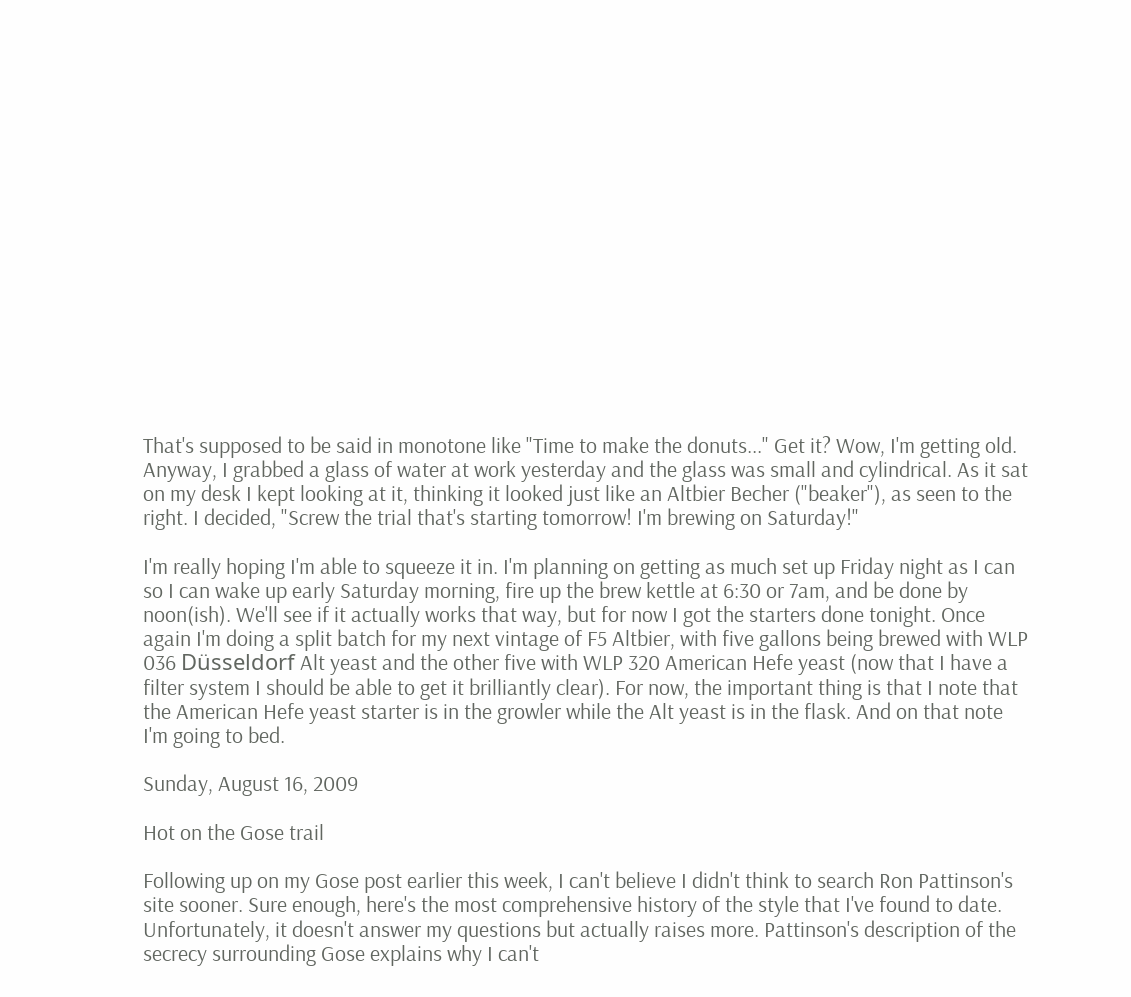That's supposed to be said in monotone like "Time to make the donuts..." Get it? Wow, I'm getting old. Anyway, I grabbed a glass of water at work yesterday and the glass was small and cylindrical. As it sat on my desk I kept looking at it, thinking it looked just like an Altbier Becher ("beaker"), as seen to the right. I decided, "Screw the trial that's starting tomorrow! I'm brewing on Saturday!"

I'm really hoping I'm able to squeeze it in. I'm planning on getting as much set up Friday night as I can so I can wake up early Saturday morning, fire up the brew kettle at 6:30 or 7am, and be done by noon(ish). We'll see if it actually works that way, but for now I got the starters done tonight. Once again I'm doing a split batch for my next vintage of F5 Altbier, with five gallons being brewed with WLP 036 Düsseldorf Alt yeast and the other five with WLP 320 American Hefe yeast (now that I have a filter system I should be able to get it brilliantly clear). For now, the important thing is that I note that the American Hefe yeast starter is in the growler while the Alt yeast is in the flask. And on that note I'm going to bed.

Sunday, August 16, 2009

Hot on the Gose trail

Following up on my Gose post earlier this week, I can't believe I didn't think to search Ron Pattinson's site sooner. Sure enough, here's the most comprehensive history of the style that I've found to date. Unfortunately, it doesn't answer my questions but actually raises more. Pattinson's description of the secrecy surrounding Gose explains why I can't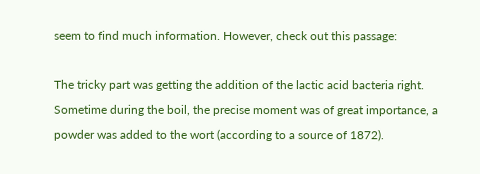seem to find much information. However, check out this passage:

The tricky part was getting the addition of the lactic acid bacteria right. Sometime during the boil, the precise moment was of great importance, a powder was added to the wort (according to a source of 1872).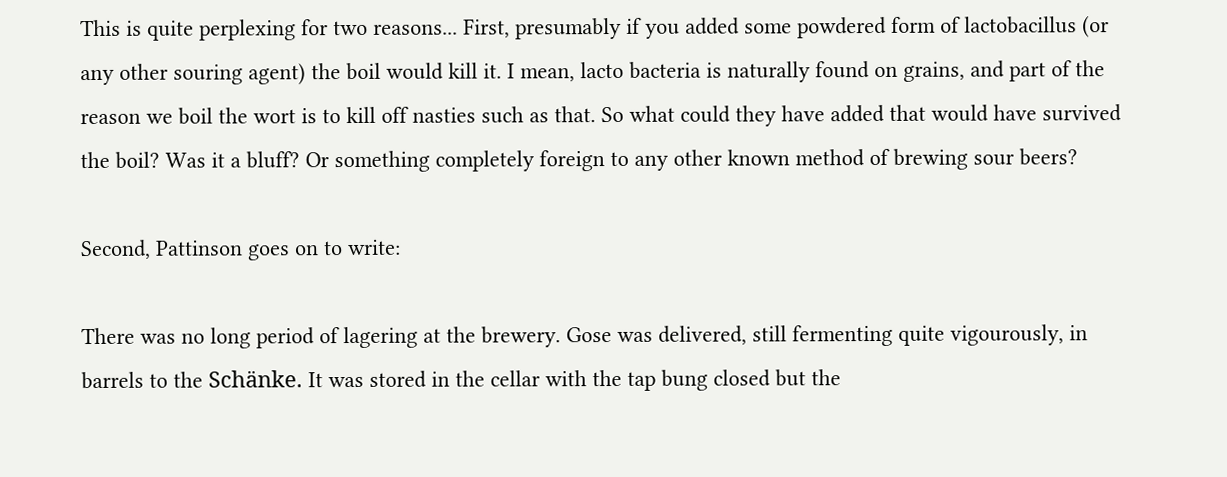This is quite perplexing for two reasons... First, presumably if you added some powdered form of lactobacillus (or any other souring agent) the boil would kill it. I mean, lacto bacteria is naturally found on grains, and part of the reason we boil the wort is to kill off nasties such as that. So what could they have added that would have survived the boil? Was it a bluff? Or something completely foreign to any other known method of brewing sour beers?

Second, Pattinson goes on to write:

There was no long period of lagering at the brewery. Gose was delivered, still fermenting quite vigourously, in barrels to the Schänke. It was stored in the cellar with the tap bung closed but the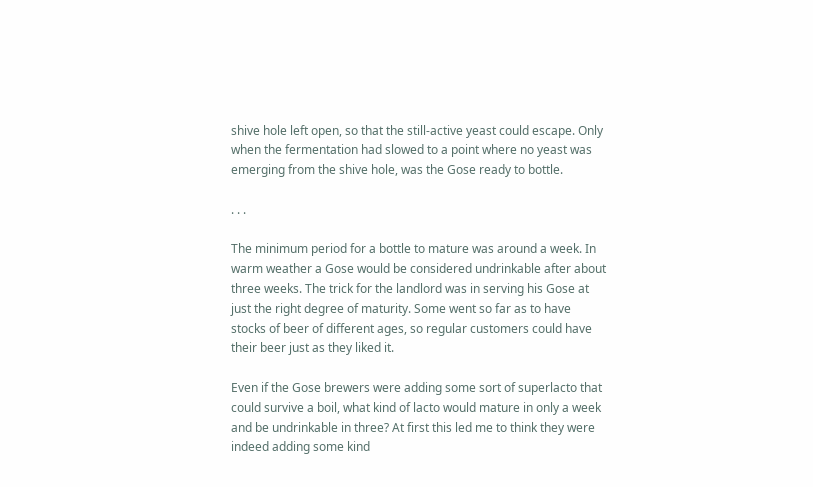shive hole left open, so that the still-active yeast could escape. Only when the fermentation had slowed to a point where no yeast was emerging from the shive hole, was the Gose ready to bottle.

. . .

The minimum period for a bottle to mature was around a week. In warm weather a Gose would be considered undrinkable after about three weeks. The trick for the landlord was in serving his Gose at just the right degree of maturity. Some went so far as to have stocks of beer of different ages, so regular customers could have their beer just as they liked it.

Even if the Gose brewers were adding some sort of superlacto that could survive a boil, what kind of lacto would mature in only a week and be undrinkable in three? At first this led me to think they were indeed adding some kind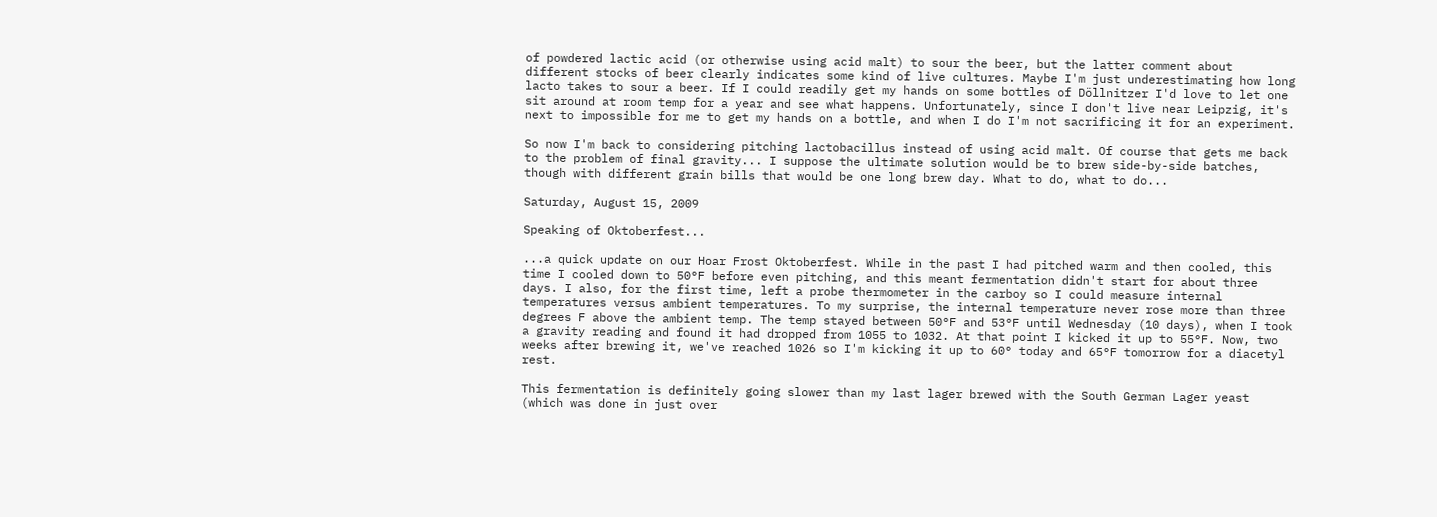of powdered lactic acid (or otherwise using acid malt) to sour the beer, but the latter comment about different stocks of beer clearly indicates some kind of live cultures. Maybe I'm just underestimating how long lacto takes to sour a beer. If I could readily get my hands on some bottles of Döllnitzer I'd love to let one sit around at room temp for a year and see what happens. Unfortunately, since I don't live near Leipzig, it's next to impossible for me to get my hands on a bottle, and when I do I'm not sacrificing it for an experiment.

So now I'm back to considering pitching lactobacillus instead of using acid malt. Of course that gets me back to the problem of final gravity... I suppose the ultimate solution would be to brew side-by-side batches, though with different grain bills that would be one long brew day. What to do, what to do...

Saturday, August 15, 2009

Speaking of Oktoberfest...

...a quick update on our Hoar Frost Oktoberfest. While in the past I had pitched warm and then cooled, this time I cooled down to 50°F before even pitching, and this meant fermentation didn't start for about three days. I also, for the first time, left a probe thermometer in the carboy so I could measure internal temperatures versus ambient temperatures. To my surprise, the internal temperature never rose more than three degrees F above the ambient temp. The temp stayed between 50°F and 53°F until Wednesday (10 days), when I took a gravity reading and found it had dropped from 1055 to 1032. At that point I kicked it up to 55°F. Now, two weeks after brewing it, we've reached 1026 so I'm kicking it up to 60° today and 65°F tomorrow for a diacetyl rest.

This fermentation is definitely going slower than my last lager brewed with the South German Lager yeast (which was done in just over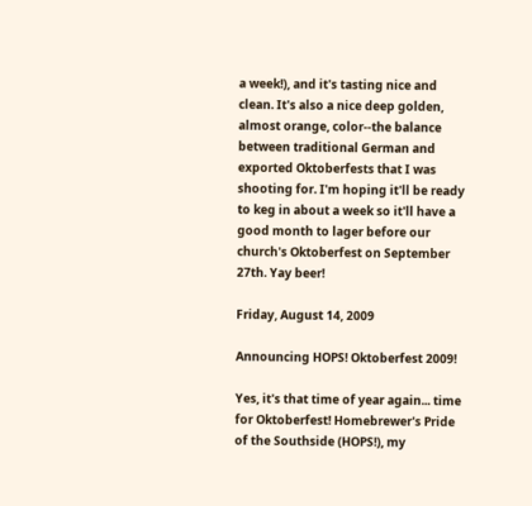a week!), and it's tasting nice and clean. It's also a nice deep golden, almost orange, color--the balance between traditional German and exported Oktoberfests that I was shooting for. I'm hoping it'll be ready to keg in about a week so it'll have a good month to lager before our church's Oktoberfest on September 27th. Yay beer!

Friday, August 14, 2009

Announcing HOPS! Oktoberfest 2009!

Yes, it's that time of year again... time for Oktoberfest! Homebrewer's Pride of the Southside (HOPS!), my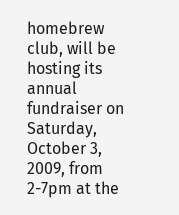homebrew club, will be hosting its annual fundraiser on Saturday, October 3, 2009, from 2-7pm at the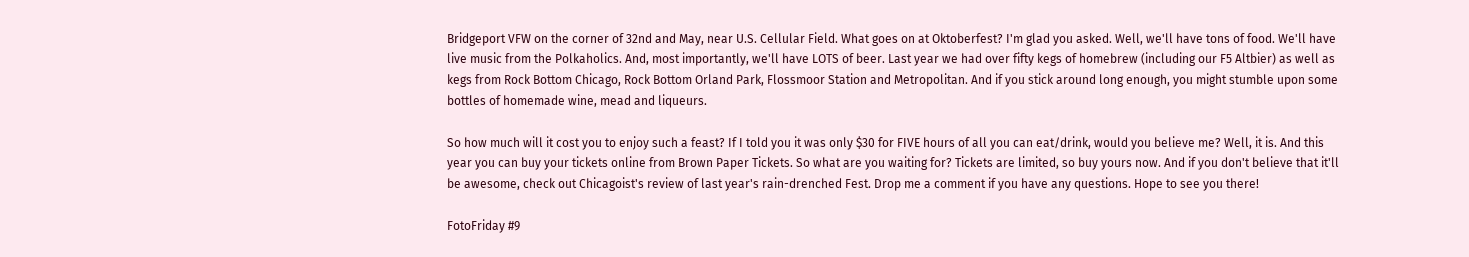Bridgeport VFW on the corner of 32nd and May, near U.S. Cellular Field. What goes on at Oktoberfest? I'm glad you asked. Well, we'll have tons of food. We'll have live music from the Polkaholics. And, most importantly, we'll have LOTS of beer. Last year we had over fifty kegs of homebrew (including our F5 Altbier) as well as kegs from Rock Bottom Chicago, Rock Bottom Orland Park, Flossmoor Station and Metropolitan. And if you stick around long enough, you might stumble upon some bottles of homemade wine, mead and liqueurs.

So how much will it cost you to enjoy such a feast? If I told you it was only $30 for FIVE hours of all you can eat/drink, would you believe me? Well, it is. And this year you can buy your tickets online from Brown Paper Tickets. So what are you waiting for? Tickets are limited, so buy yours now. And if you don't believe that it'll be awesome, check out Chicagoist's review of last year's rain-drenched Fest. Drop me a comment if you have any questions. Hope to see you there!

FotoFriday #9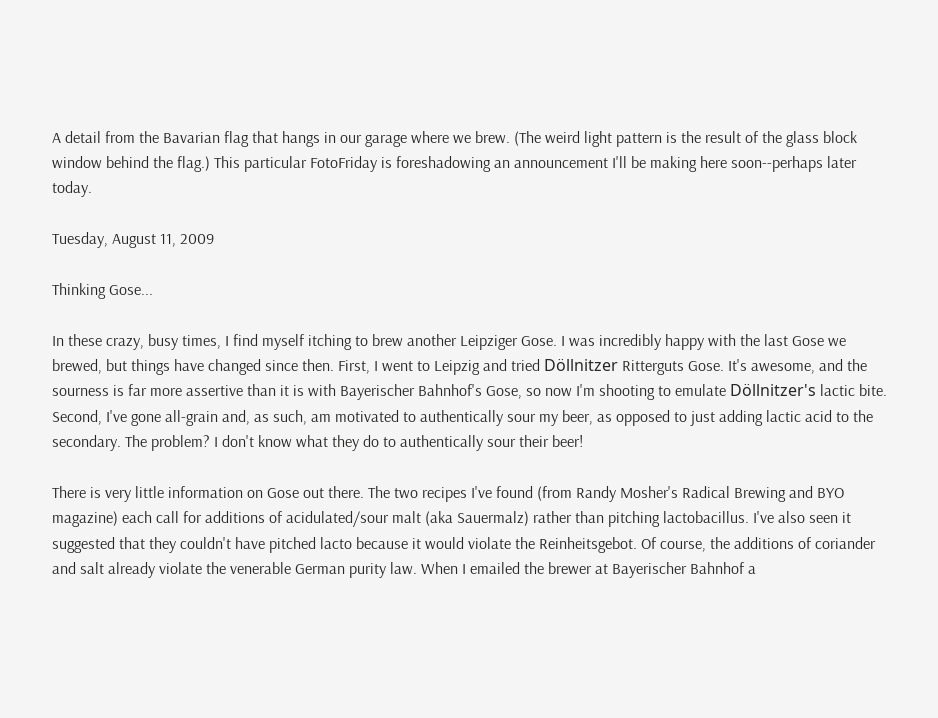A detail from the Bavarian flag that hangs in our garage where we brew. (The weird light pattern is the result of the glass block window behind the flag.) This particular FotoFriday is foreshadowing an announcement I'll be making here soon--perhaps later today.

Tuesday, August 11, 2009

Thinking Gose...

In these crazy, busy times, I find myself itching to brew another Leipziger Gose. I was incredibly happy with the last Gose we brewed, but things have changed since then. First, I went to Leipzig and tried Döllnitzer Ritterguts Gose. It's awesome, and the sourness is far more assertive than it is with Bayerischer Bahnhof's Gose, so now I'm shooting to emulate Döllnitzer's lactic bite. Second, I've gone all-grain and, as such, am motivated to authentically sour my beer, as opposed to just adding lactic acid to the secondary. The problem? I don't know what they do to authentically sour their beer!

There is very little information on Gose out there. The two recipes I've found (from Randy Mosher's Radical Brewing and BYO magazine) each call for additions of acidulated/sour malt (aka Sauermalz) rather than pitching lactobacillus. I've also seen it suggested that they couldn't have pitched lacto because it would violate the Reinheitsgebot. Of course, the additions of coriander and salt already violate the venerable German purity law. When I emailed the brewer at Bayerischer Bahnhof a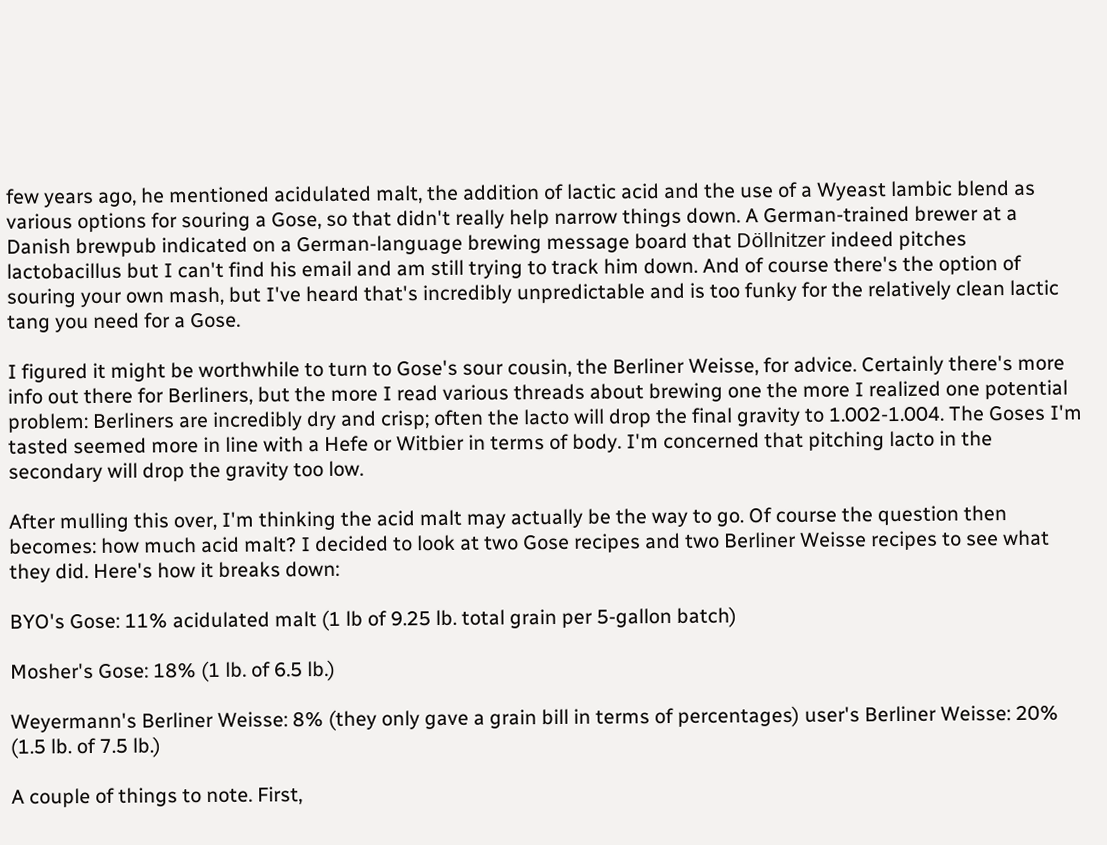few years ago, he mentioned acidulated malt, the addition of lactic acid and the use of a Wyeast lambic blend as various options for souring a Gose, so that didn't really help narrow things down. A German-trained brewer at a Danish brewpub indicated on a German-language brewing message board that Döllnitzer indeed pitches lactobacillus but I can't find his email and am still trying to track him down. And of course there's the option of souring your own mash, but I've heard that's incredibly unpredictable and is too funky for the relatively clean lactic tang you need for a Gose.

I figured it might be worthwhile to turn to Gose's sour cousin, the Berliner Weisse, for advice. Certainly there's more info out there for Berliners, but the more I read various threads about brewing one the more I realized one potential problem: Berliners are incredibly dry and crisp; often the lacto will drop the final gravity to 1.002-1.004. The Goses I'm tasted seemed more in line with a Hefe or Witbier in terms of body. I'm concerned that pitching lacto in the secondary will drop the gravity too low.

After mulling this over, I'm thinking the acid malt may actually be the way to go. Of course the question then becomes: how much acid malt? I decided to look at two Gose recipes and two Berliner Weisse recipes to see what they did. Here's how it breaks down:

BYO's Gose: 11% acidulated malt (1 lb of 9.25 lb. total grain per 5-gallon batch)

Mosher's Gose: 18% (1 lb. of 6.5 lb.)

Weyermann's Berliner Weisse: 8% (they only gave a grain bill in terms of percentages) user's Berliner Weisse: 20% (1.5 lb. of 7.5 lb.)

A couple of things to note. First,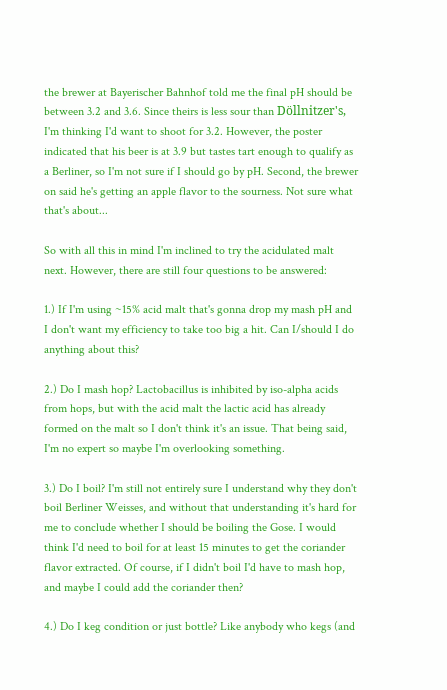the brewer at Bayerischer Bahnhof told me the final pH should be between 3.2 and 3.6. Since theirs is less sour than Döllnitzer's, I'm thinking I'd want to shoot for 3.2. However, the poster indicated that his beer is at 3.9 but tastes tart enough to qualify as a Berliner, so I'm not sure if I should go by pH. Second, the brewer on said he's getting an apple flavor to the sourness. Not sure what that's about...

So with all this in mind I'm inclined to try the acidulated malt next. However, there are still four questions to be answered:

1.) If I'm using ~15% acid malt that's gonna drop my mash pH and I don't want my efficiency to take too big a hit. Can I/should I do anything about this?

2.) Do I mash hop? Lactobacillus is inhibited by iso-alpha acids from hops, but with the acid malt the lactic acid has already formed on the malt so I don't think it's an issue. That being said, I'm no expert so maybe I'm overlooking something.

3.) Do I boil? I'm still not entirely sure I understand why they don't boil Berliner Weisses, and without that understanding it's hard for me to conclude whether I should be boiling the Gose. I would think I'd need to boil for at least 15 minutes to get the coriander flavor extracted. Of course, if I didn't boil I'd have to mash hop, and maybe I could add the coriander then?

4.) Do I keg condition or just bottle? Like anybody who kegs (and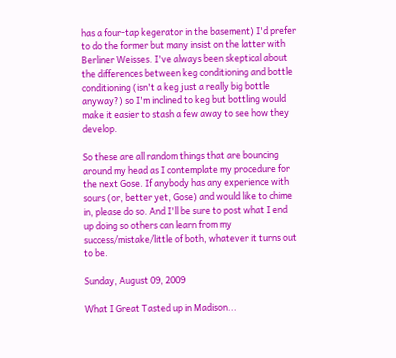has a four-tap kegerator in the basement) I'd prefer to do the former but many insist on the latter with Berliner Weisses. I've always been skeptical about the differences between keg conditioning and bottle conditioning (isn't a keg just a really big bottle anyway?) so I'm inclined to keg but bottling would make it easier to stash a few away to see how they develop.

So these are all random things that are bouncing around my head as I contemplate my procedure for the next Gose. If anybody has any experience with sours (or, better yet, Gose) and would like to chime in, please do so. And I'll be sure to post what I end up doing so others can learn from my success/mistake/little of both, whatever it turns out to be.

Sunday, August 09, 2009

What I Great Tasted up in Madison...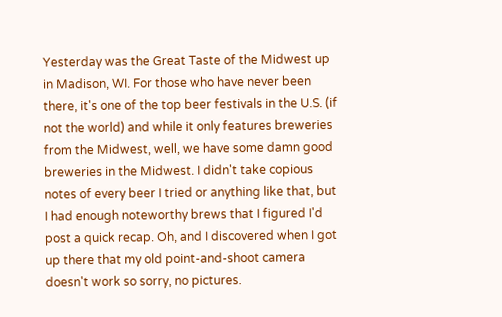Yesterday was the Great Taste of the Midwest up in Madison, WI. For those who have never been there, it's one of the top beer festivals in the U.S. (if not the world) and while it only features breweries from the Midwest, well, we have some damn good breweries in the Midwest. I didn't take copious notes of every beer I tried or anything like that, but I had enough noteworthy brews that I figured I'd post a quick recap. Oh, and I discovered when I got up there that my old point-and-shoot camera doesn't work so sorry, no pictures.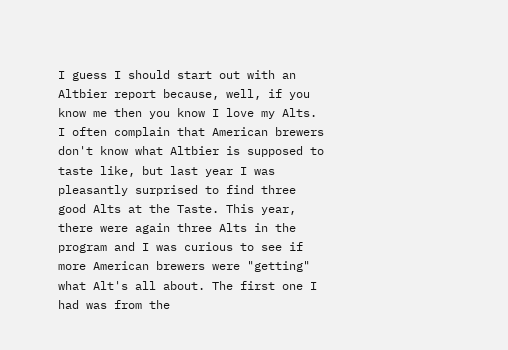I guess I should start out with an Altbier report because, well, if you know me then you know I love my Alts. I often complain that American brewers don't know what Altbier is supposed to taste like, but last year I was pleasantly surprised to find three good Alts at the Taste. This year, there were again three Alts in the program and I was curious to see if more American brewers were "getting" what Alt's all about. The first one I had was from the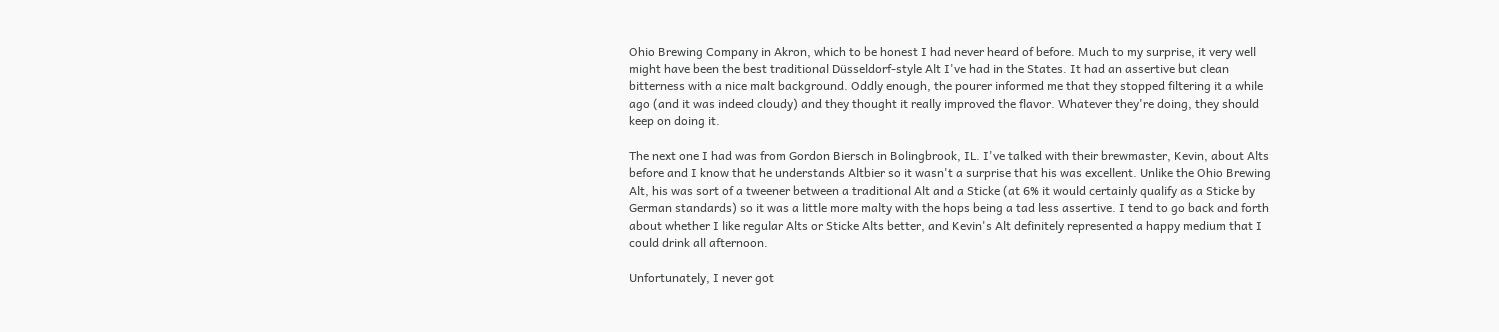Ohio Brewing Company in Akron, which to be honest I had never heard of before. Much to my surprise, it very well might have been the best traditional Düsseldorf-style Alt I've had in the States. It had an assertive but clean bitterness with a nice malt background. Oddly enough, the pourer informed me that they stopped filtering it a while ago (and it was indeed cloudy) and they thought it really improved the flavor. Whatever they're doing, they should keep on doing it.

The next one I had was from Gordon Biersch in Bolingbrook, IL. I've talked with their brewmaster, Kevin, about Alts before and I know that he understands Altbier so it wasn't a surprise that his was excellent. Unlike the Ohio Brewing Alt, his was sort of a tweener between a traditional Alt and a Sticke (at 6% it would certainly qualify as a Sticke by German standards) so it was a little more malty with the hops being a tad less assertive. I tend to go back and forth about whether I like regular Alts or Sticke Alts better, and Kevin's Alt definitely represented a happy medium that I could drink all afternoon.

Unfortunately, I never got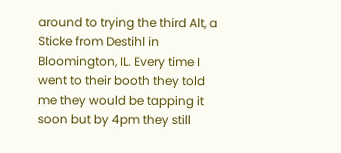around to trying the third Alt, a Sticke from Destihl in Bloomington, IL. Every time I went to their booth they told me they would be tapping it soon but by 4pm they still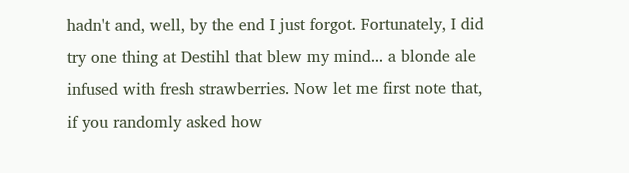hadn't and, well, by the end I just forgot. Fortunately, I did try one thing at Destihl that blew my mind... a blonde ale infused with fresh strawberries. Now let me first note that, if you randomly asked how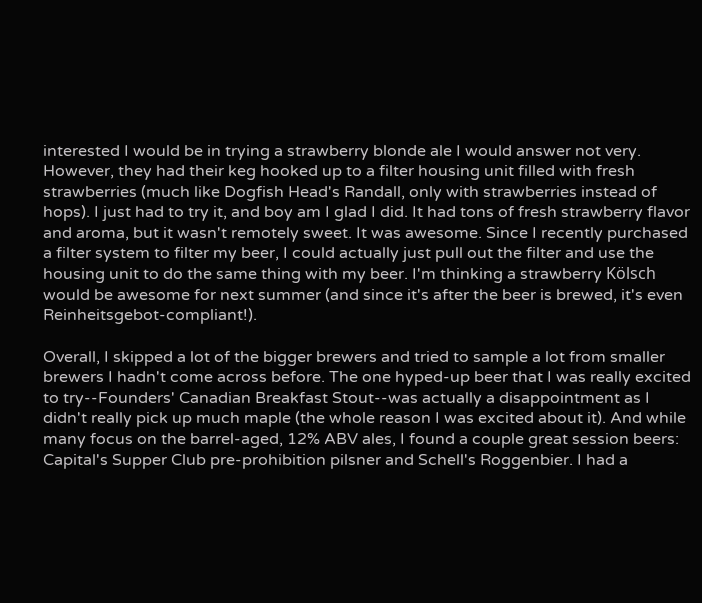interested I would be in trying a strawberry blonde ale I would answer not very. However, they had their keg hooked up to a filter housing unit filled with fresh strawberries (much like Dogfish Head's Randall, only with strawberries instead of hops). I just had to try it, and boy am I glad I did. It had tons of fresh strawberry flavor and aroma, but it wasn't remotely sweet. It was awesome. Since I recently purchased a filter system to filter my beer, I could actually just pull out the filter and use the housing unit to do the same thing with my beer. I'm thinking a strawberry Kölsch would be awesome for next summer (and since it's after the beer is brewed, it's even Reinheitsgebot-compliant!).

Overall, I skipped a lot of the bigger brewers and tried to sample a lot from smaller brewers I hadn't come across before. The one hyped-up beer that I was really excited to try--Founders' Canadian Breakfast Stout--was actually a disappointment as I didn't really pick up much maple (the whole reason I was excited about it). And while many focus on the barrel-aged, 12% ABV ales, I found a couple great session beers: Capital's Supper Club pre-prohibition pilsner and Schell's Roggenbier. I had a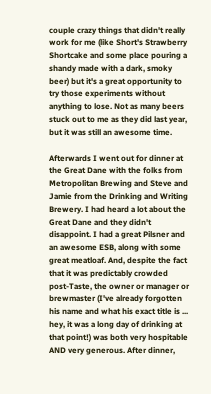couple crazy things that didn't really work for me (like Short's Strawberry Shortcake and some place pouring a shandy made with a dark, smoky beer) but it's a great opportunity to try those experiments without anything to lose. Not as many beers stuck out to me as they did last year, but it was still an awesome time.

Afterwards I went out for dinner at the Great Dane with the folks from Metropolitan Brewing and Steve and Jamie from the Drinking and Writing Brewery. I had heard a lot about the Great Dane and they didn't disappoint. I had a great Pilsner and an awesome ESB, along with some great meatloaf. And, despite the fact that it was predictably crowded post-Taste, the owner or manager or brewmaster (I've already forgotten his name and what his exact title is ... hey, it was a long day of drinking at that point!) was both very hospitable AND very generous. After dinner,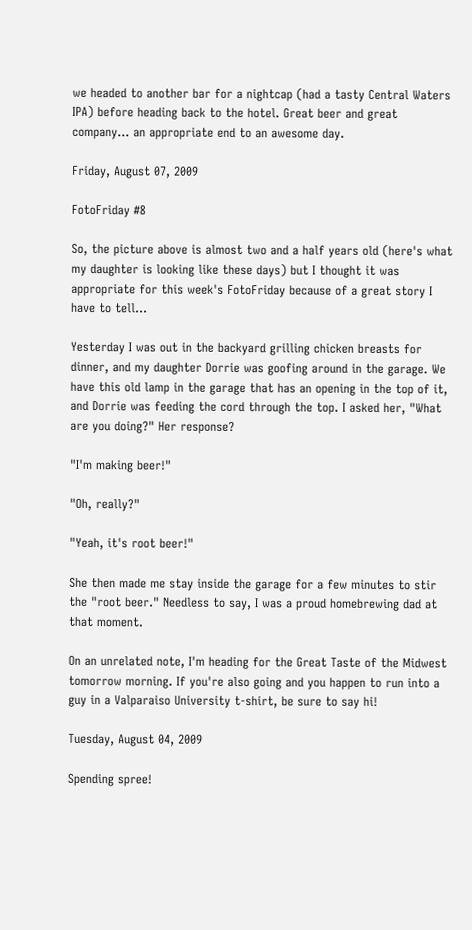we headed to another bar for a nightcap (had a tasty Central Waters IPA) before heading back to the hotel. Great beer and great company... an appropriate end to an awesome day.

Friday, August 07, 2009

FotoFriday #8

So, the picture above is almost two and a half years old (here's what my daughter is looking like these days) but I thought it was appropriate for this week's FotoFriday because of a great story I have to tell...

Yesterday I was out in the backyard grilling chicken breasts for dinner, and my daughter Dorrie was goofing around in the garage. We have this old lamp in the garage that has an opening in the top of it, and Dorrie was feeding the cord through the top. I asked her, "What are you doing?" Her response?

"I'm making beer!"

"Oh, really?"

"Yeah, it's root beer!"

She then made me stay inside the garage for a few minutes to stir the "root beer." Needless to say, I was a proud homebrewing dad at that moment.

On an unrelated note, I'm heading for the Great Taste of the Midwest tomorrow morning. If you're also going and you happen to run into a guy in a Valparaiso University t-shirt, be sure to say hi!

Tuesday, August 04, 2009

Spending spree!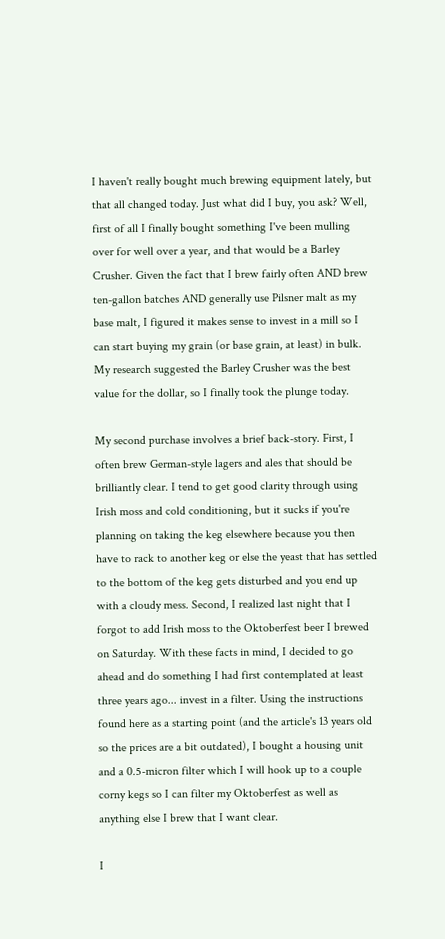I haven't really bought much brewing equipment lately, but that all changed today. Just what did I buy, you ask? Well, first of all I finally bought something I've been mulling over for well over a year, and that would be a Barley Crusher. Given the fact that I brew fairly often AND brew ten-gallon batches AND generally use Pilsner malt as my base malt, I figured it makes sense to invest in a mill so I can start buying my grain (or base grain, at least) in bulk. My research suggested the Barley Crusher was the best value for the dollar, so I finally took the plunge today.

My second purchase involves a brief back-story. First, I often brew German-style lagers and ales that should be brilliantly clear. I tend to get good clarity through using Irish moss and cold conditioning, but it sucks if you're planning on taking the keg elsewhere because you then have to rack to another keg or else the yeast that has settled to the bottom of the keg gets disturbed and you end up with a cloudy mess. Second, I realized last night that I forgot to add Irish moss to the Oktoberfest beer I brewed on Saturday. With these facts in mind, I decided to go ahead and do something I had first contemplated at least three years ago... invest in a filter. Using the instructions found here as a starting point (and the article's 13 years old so the prices are a bit outdated), I bought a housing unit and a 0.5-micron filter which I will hook up to a couple corny kegs so I can filter my Oktoberfest as well as anything else I brew that I want clear.

I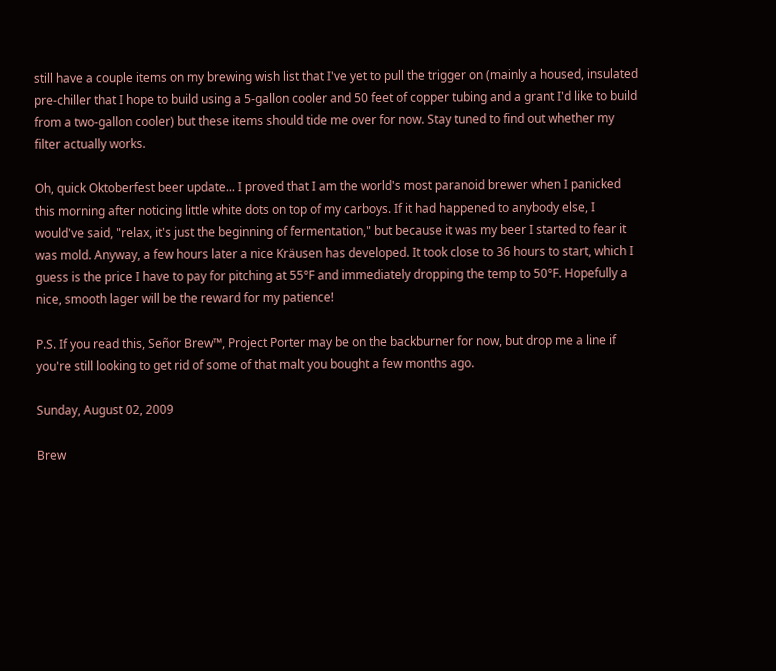still have a couple items on my brewing wish list that I've yet to pull the trigger on (mainly a housed, insulated pre-chiller that I hope to build using a 5-gallon cooler and 50 feet of copper tubing and a grant I'd like to build from a two-gallon cooler) but these items should tide me over for now. Stay tuned to find out whether my filter actually works.

Oh, quick Oktoberfest beer update... I proved that I am the world's most paranoid brewer when I panicked this morning after noticing little white dots on top of my carboys. If it had happened to anybody else, I would've said, "relax, it's just the beginning of fermentation," but because it was my beer I started to fear it was mold. Anyway, a few hours later a nice Kräusen has developed. It took close to 36 hours to start, which I guess is the price I have to pay for pitching at 55°F and immediately dropping the temp to 50°F. Hopefully a nice, smooth lager will be the reward for my patience!

P.S. If you read this, Señor Brew™, Project Porter may be on the backburner for now, but drop me a line if you're still looking to get rid of some of that malt you bought a few months ago.

Sunday, August 02, 2009

Brew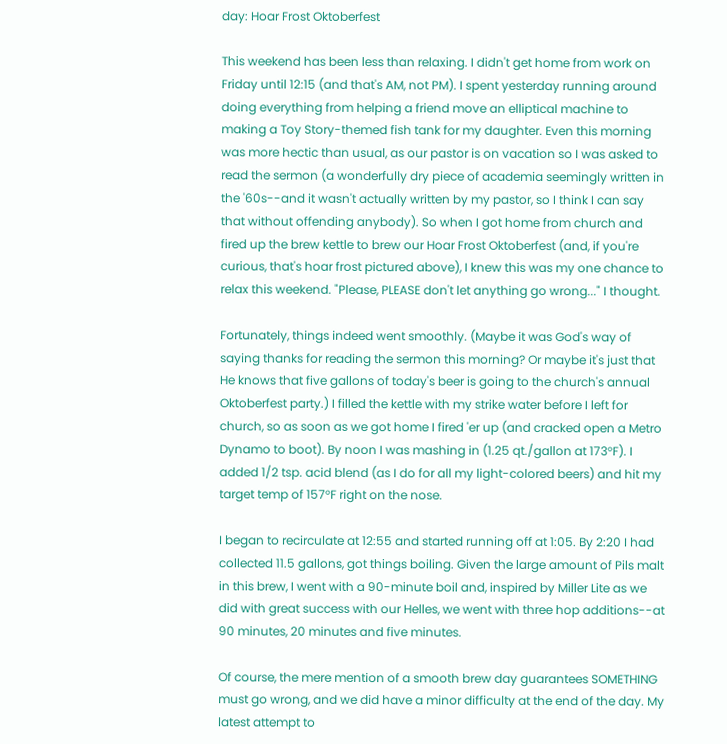day: Hoar Frost Oktoberfest

This weekend has been less than relaxing. I didn't get home from work on Friday until 12:15 (and that's AM, not PM). I spent yesterday running around doing everything from helping a friend move an elliptical machine to making a Toy Story-themed fish tank for my daughter. Even this morning was more hectic than usual, as our pastor is on vacation so I was asked to read the sermon (a wonderfully dry piece of academia seemingly written in the '60s--and it wasn't actually written by my pastor, so I think I can say that without offending anybody). So when I got home from church and fired up the brew kettle to brew our Hoar Frost Oktoberfest (and, if you're curious, that's hoar frost pictured above), I knew this was my one chance to relax this weekend. "Please, PLEASE don't let anything go wrong..." I thought.

Fortunately, things indeed went smoothly. (Maybe it was God's way of saying thanks for reading the sermon this morning? Or maybe it's just that He knows that five gallons of today's beer is going to the church's annual Oktoberfest party.) I filled the kettle with my strike water before I left for church, so as soon as we got home I fired 'er up (and cracked open a Metro Dynamo to boot). By noon I was mashing in (1.25 qt./gallon at 173°F). I added 1/2 tsp. acid blend (as I do for all my light-colored beers) and hit my target temp of 157°F right on the nose.

I began to recirculate at 12:55 and started running off at 1:05. By 2:20 I had collected 11.5 gallons, got things boiling. Given the large amount of Pils malt in this brew, I went with a 90-minute boil and, inspired by Miller Lite as we did with great success with our Helles, we went with three hop additions--at 90 minutes, 20 minutes and five minutes.

Of course, the mere mention of a smooth brew day guarantees SOMETHING must go wrong, and we did have a minor difficulty at the end of the day. My latest attempt to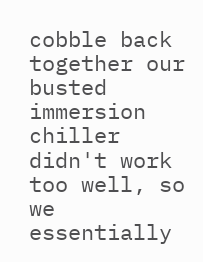cobble back together our busted immersion chiller didn't work too well, so we essentially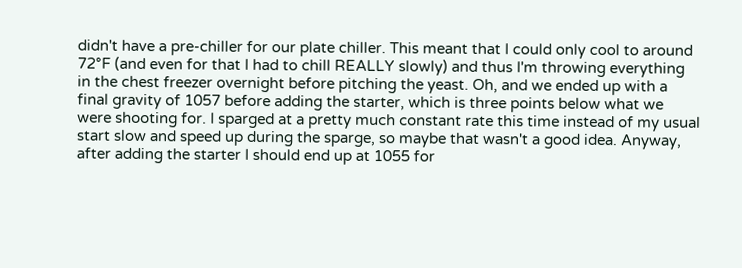didn't have a pre-chiller for our plate chiller. This meant that I could only cool to around 72°F (and even for that I had to chill REALLY slowly) and thus I'm throwing everything in the chest freezer overnight before pitching the yeast. Oh, and we ended up with a final gravity of 1057 before adding the starter, which is three points below what we were shooting for. I sparged at a pretty much constant rate this time instead of my usual start slow and speed up during the sparge, so maybe that wasn't a good idea. Anyway, after adding the starter I should end up at 1055 for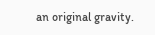an original gravity.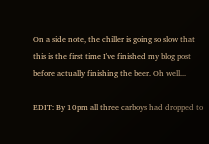On a side note, the chiller is going so slow that this is the first time I've finished my blog post before actually finishing the beer. Oh well...

EDIT: By 10pm all three carboys had dropped to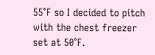55°F so I decided to pitch with the chest freezer set at 50°F.